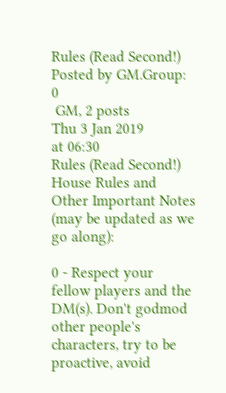Rules (Read Second!)   Posted by GM.Group: 0
 GM, 2 posts
Thu 3 Jan 2019
at 06:30
Rules (Read Second!)
House Rules and Other Important Notes (may be updated as we go along):

0 - Respect your fellow players and the DM(s). Don't godmod other people's characters, try to be proactive, avoid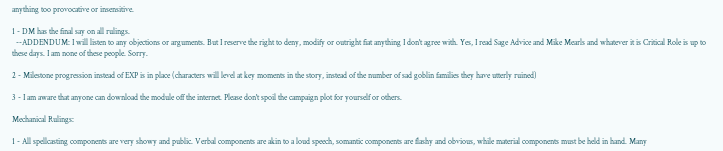anything too provocative or insensitive.

1 - DM has the final say on all rulings.
  --ADDENDUM: I will listen to any objections or arguments. But I reserve the right to deny, modify or outright fiat anything I don't agree with. Yes, I read Sage Advice and Mike Mearls and whatever it is Critical Role is up to these days. I am none of these people. Sorry.

2 - Milestone progression instead of EXP is in place (characters will level at key moments in the story, instead of the number of sad goblin families they have utterly ruined)

3 - I am aware that anyone can download the module off the internet. Please don't spoil the campaign plot for yourself or others.

Mechanical Rulings:

1 - All spellcasting components are very showy and public. Verbal components are akin to a loud speech, somantic components are flashy and obvious, while material components must be held in hand. Many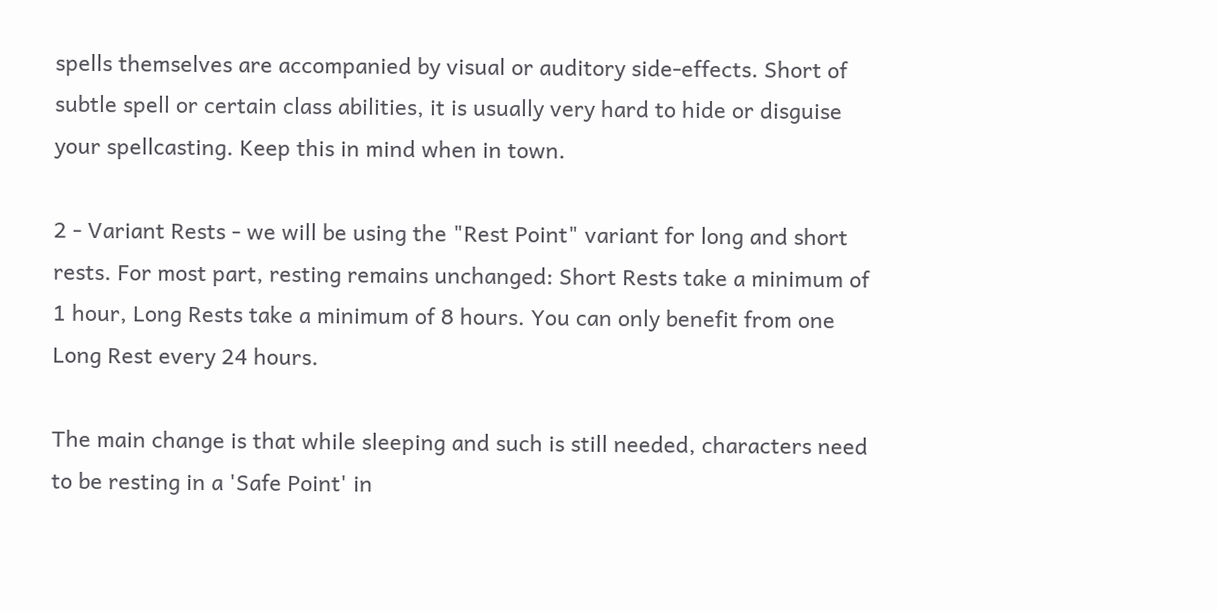spells themselves are accompanied by visual or auditory side-effects. Short of subtle spell or certain class abilities, it is usually very hard to hide or disguise your spellcasting. Keep this in mind when in town.

2 - Variant Rests - we will be using the "Rest Point" variant for long and short rests. For most part, resting remains unchanged: Short Rests take a minimum of 1 hour, Long Rests take a minimum of 8 hours. You can only benefit from one Long Rest every 24 hours.

The main change is that while sleeping and such is still needed, characters need to be resting in a 'Safe Point' in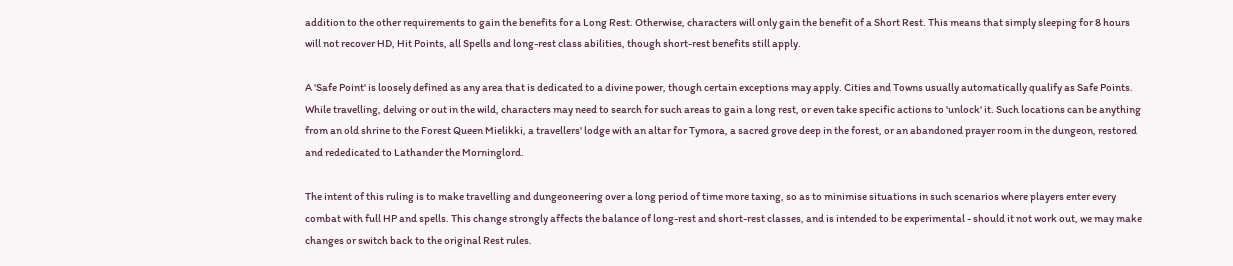addition to the other requirements to gain the benefits for a Long Rest. Otherwise, characters will only gain the benefit of a Short Rest. This means that simply sleeping for 8 hours will not recover HD, Hit Points, all Spells and long-rest class abilities, though short-rest benefits still apply.

A 'Safe Point' is loosely defined as any area that is dedicated to a divine power, though certain exceptions may apply. Cities and Towns usually automatically qualify as Safe Points. While travelling, delving or out in the wild, characters may need to search for such areas to gain a long rest, or even take specific actions to 'unlock' it. Such locations can be anything from an old shrine to the Forest Queen Mielikki, a travellers' lodge with an altar for Tymora, a sacred grove deep in the forest, or an abandoned prayer room in the dungeon, restored and rededicated to Lathander the Morninglord.

The intent of this ruling is to make travelling and dungeoneering over a long period of time more taxing, so as to minimise situations in such scenarios where players enter every combat with full HP and spells. This change strongly affects the balance of long-rest and short-rest classes, and is intended to be experimental - should it not work out, we may make changes or switch back to the original Rest rules.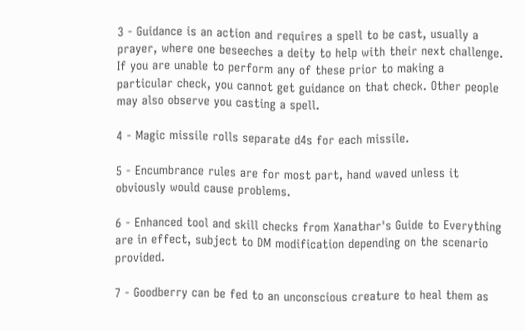3 - Guidance is an action and requires a spell to be cast, usually a prayer, where one beseeches a deity to help with their next challenge. If you are unable to perform any of these prior to making a particular check, you cannot get guidance on that check. Other people may also observe you casting a spell.

4 - Magic missile rolls separate d4s for each missile.

5 - Encumbrance rules are for most part, hand waved unless it obviously would cause problems.

6 - Enhanced tool and skill checks from Xanathar's Guide to Everything are in effect, subject to DM modification depending on the scenario provided.

7 - Goodberry can be fed to an unconscious creature to heal them as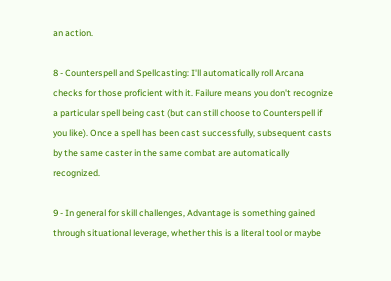an action.

8 - Counterspell and Spellcasting: I'll automatically roll Arcana checks for those proficient with it. Failure means you don't recognize a particular spell being cast (but can still choose to Counterspell if you like). Once a spell has been cast successfully, subsequent casts by the same caster in the same combat are automatically recognized.

9 - In general for skill challenges, Advantage is something gained through situational leverage, whether this is a literal tool or maybe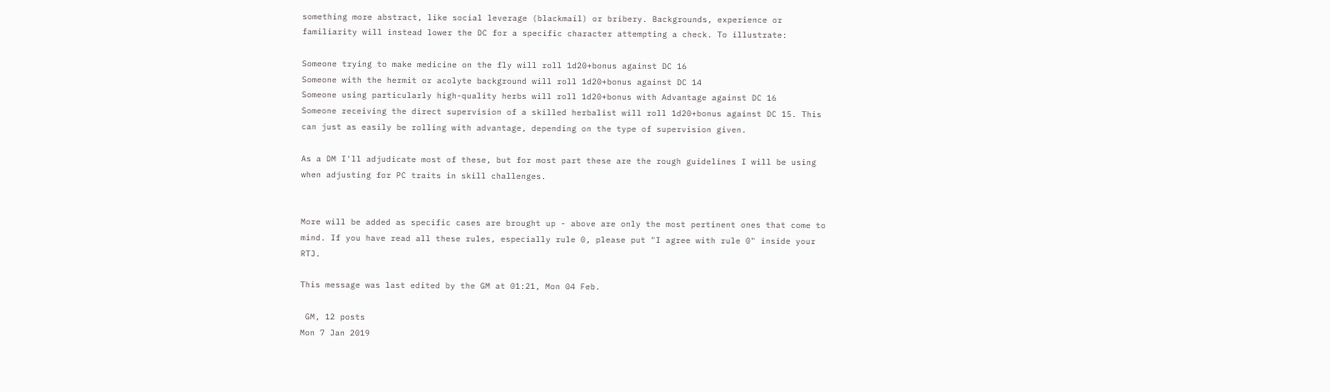something more abstract, like social leverage (blackmail) or bribery. Backgrounds, experience or familiarity will instead lower the DC for a specific character attempting a check. To illustrate:

Someone trying to make medicine on the fly will roll 1d20+bonus against DC 16
Someone with the hermit or acolyte background will roll 1d20+bonus against DC 14
Someone using particularly high-quality herbs will roll 1d20+bonus with Advantage against DC 16
Someone receiving the direct supervision of a skilled herbalist will roll 1d20+bonus against DC 15. This can just as easily be rolling with advantage, depending on the type of supervision given.

As a DM I'll adjudicate most of these, but for most part these are the rough guidelines I will be using when adjusting for PC traits in skill challenges.


More will be added as specific cases are brought up - above are only the most pertinent ones that come to mind. If you have read all these rules, especially rule 0, please put "I agree with rule 0" inside your RTJ.

This message was last edited by the GM at 01:21, Mon 04 Feb.

 GM, 12 posts
Mon 7 Jan 2019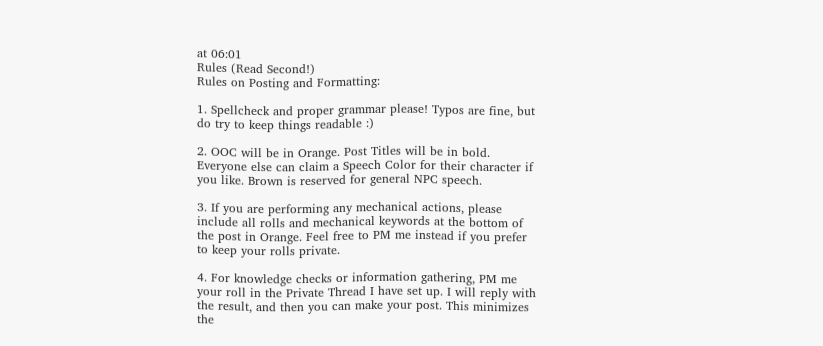at 06:01
Rules (Read Second!)
Rules on Posting and Formatting:

1. Spellcheck and proper grammar please! Typos are fine, but do try to keep things readable :)

2. OOC will be in Orange. Post Titles will be in bold. Everyone else can claim a Speech Color for their character if you like. Brown is reserved for general NPC speech.

3. If you are performing any mechanical actions, please include all rolls and mechanical keywords at the bottom of the post in Orange. Feel free to PM me instead if you prefer to keep your rolls private.

4. For knowledge checks or information gathering, PM me your roll in the Private Thread I have set up. I will reply with the result, and then you can make your post. This minimizes the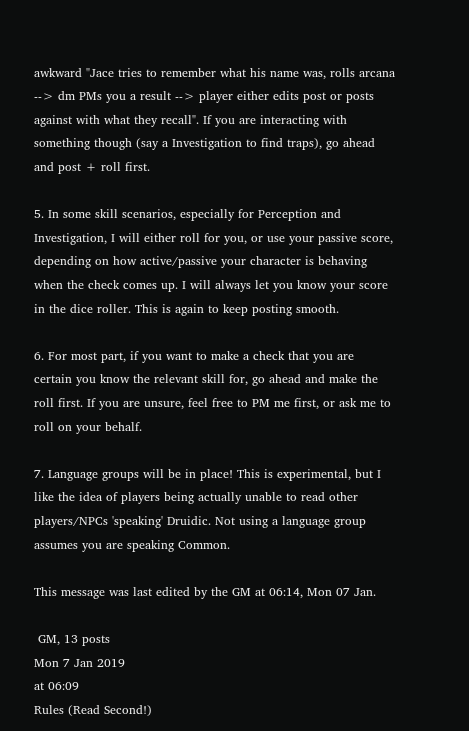awkward "Jace tries to remember what his name was, rolls arcana --> dm PMs you a result --> player either edits post or posts against with what they recall". If you are interacting with something though (say a Investigation to find traps), go ahead and post + roll first.

5. In some skill scenarios, especially for Perception and Investigation, I will either roll for you, or use your passive score, depending on how active/passive your character is behaving when the check comes up. I will always let you know your score in the dice roller. This is again to keep posting smooth.

6. For most part, if you want to make a check that you are certain you know the relevant skill for, go ahead and make the roll first. If you are unsure, feel free to PM me first, or ask me to roll on your behalf.

7. Language groups will be in place! This is experimental, but I like the idea of players being actually unable to read other players/NPCs 'speaking' Druidic. Not using a language group assumes you are speaking Common.

This message was last edited by the GM at 06:14, Mon 07 Jan.

 GM, 13 posts
Mon 7 Jan 2019
at 06:09
Rules (Read Second!)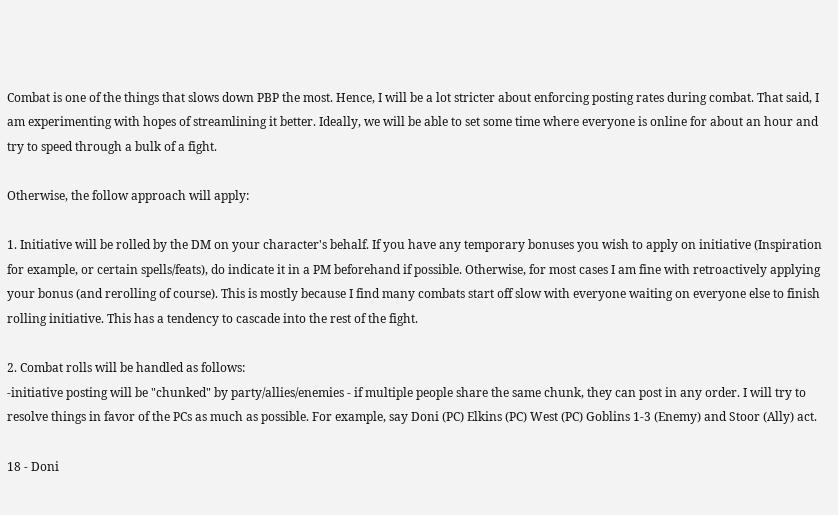Combat is one of the things that slows down PBP the most. Hence, I will be a lot stricter about enforcing posting rates during combat. That said, I am experimenting with hopes of streamlining it better. Ideally, we will be able to set some time where everyone is online for about an hour and try to speed through a bulk of a fight.

Otherwise, the follow approach will apply:

1. Initiative will be rolled by the DM on your character's behalf. If you have any temporary bonuses you wish to apply on initiative (Inspiration for example, or certain spells/feats), do indicate it in a PM beforehand if possible. Otherwise, for most cases I am fine with retroactively applying your bonus (and rerolling of course). This is mostly because I find many combats start off slow with everyone waiting on everyone else to finish rolling initiative. This has a tendency to cascade into the rest of the fight.

2. Combat rolls will be handled as follows:
-initiative posting will be "chunked" by party/allies/enemies - if multiple people share the same chunk, they can post in any order. I will try to resolve things in favor of the PCs as much as possible. For example, say Doni (PC) Elkins (PC) West (PC) Goblins 1-3 (Enemy) and Stoor (Ally) act.

18 - Doni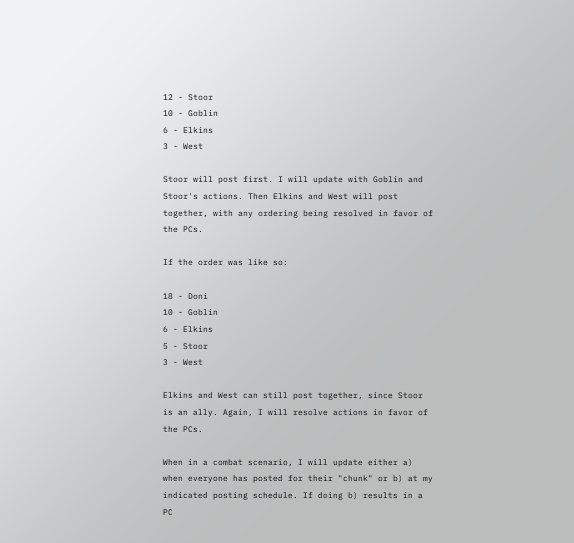12 - Stoor
10 - Goblin
6 - Elkins
3 - West

Stoor will post first. I will update with Goblin and Stoor's actions. Then Elkins and West will post together, with any ordering being resolved in favor of the PCs.

If the order was like so:

18 - Doni
10 - Goblin
6 - Elkins
5 - Stoor
3 - West

Elkins and West can still post together, since Stoor is an ally. Again, I will resolve actions in favor of the PCs.

When in a combat scenario, I will update either a) when everyone has posted for their "chunk" or b) at my indicated posting schedule. If doing b) results in a PC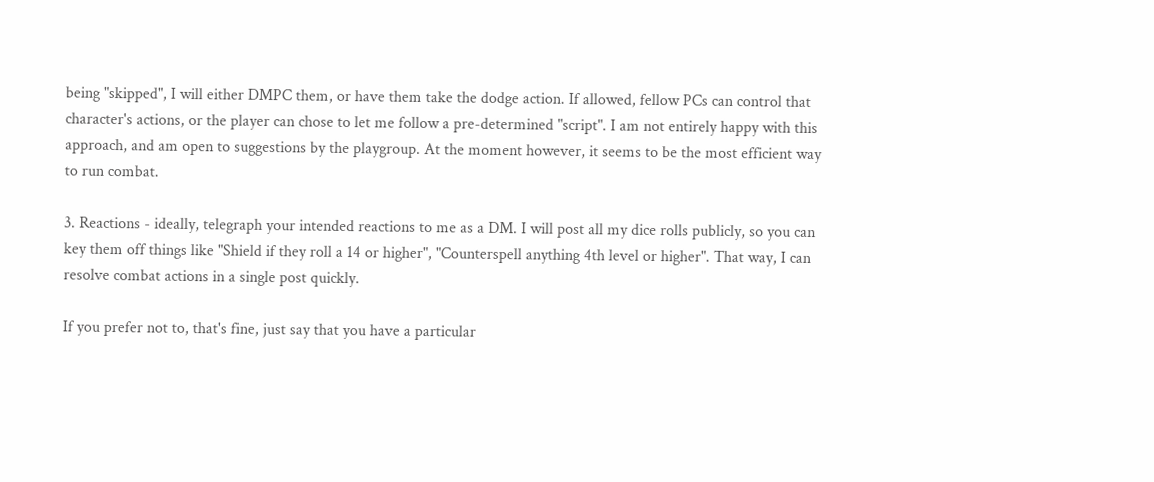being "skipped", I will either DMPC them, or have them take the dodge action. If allowed, fellow PCs can control that character's actions, or the player can chose to let me follow a pre-determined "script". I am not entirely happy with this approach, and am open to suggestions by the playgroup. At the moment however, it seems to be the most efficient way to run combat.

3. Reactions - ideally, telegraph your intended reactions to me as a DM. I will post all my dice rolls publicly, so you can key them off things like "Shield if they roll a 14 or higher", "Counterspell anything 4th level or higher". That way, I can resolve combat actions in a single post quickly.

If you prefer not to, that's fine, just say that you have a particular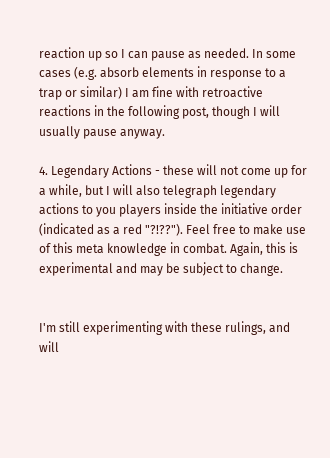reaction up so I can pause as needed. In some cases (e.g. absorb elements in response to a trap or similar) I am fine with retroactive reactions in the following post, though I will usually pause anyway.

4. Legendary Actions - these will not come up for a while, but I will also telegraph legendary actions to you players inside the initiative order (indicated as a red "?!??"). Feel free to make use of this meta knowledge in combat. Again, this is experimental and may be subject to change.


I'm still experimenting with these rulings, and will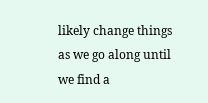likely change things as we go along until we find a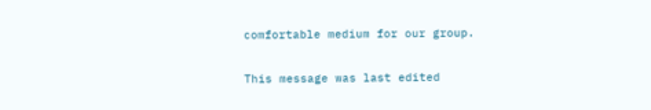comfortable medium for our group.

This message was last edited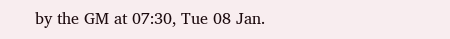by the GM at 07:30, Tue 08 Jan.